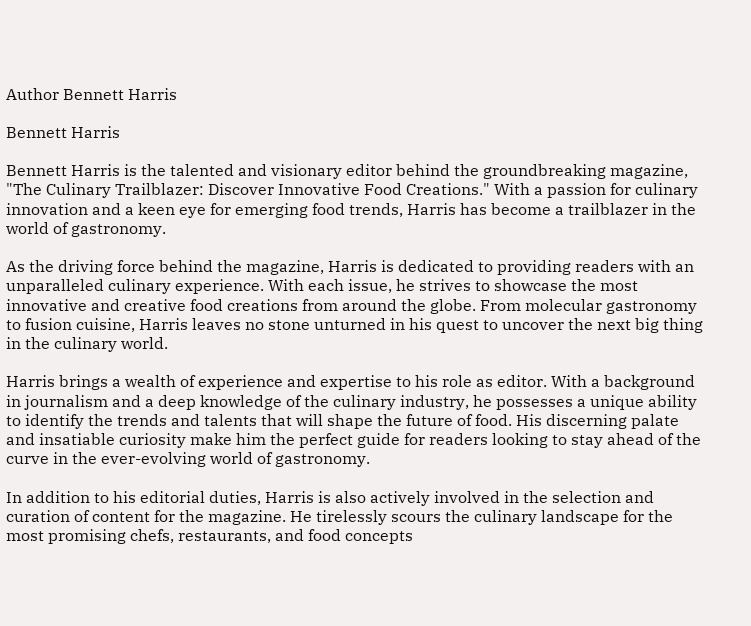Author Bennett Harris

Bennett Harris

Bennett Harris is the talented and visionary editor behind the groundbreaking magazine, "The Culinary Trailblazer: Discover Innovative Food Creations." With a passion for culinary innovation and a keen eye for emerging food trends, Harris has become a trailblazer in the world of gastronomy.

As the driving force behind the magazine, Harris is dedicated to providing readers with an unparalleled culinary experience. With each issue, he strives to showcase the most innovative and creative food creations from around the globe. From molecular gastronomy to fusion cuisine, Harris leaves no stone unturned in his quest to uncover the next big thing in the culinary world.

Harris brings a wealth of experience and expertise to his role as editor. With a background in journalism and a deep knowledge of the culinary industry, he possesses a unique ability to identify the trends and talents that will shape the future of food. His discerning palate and insatiable curiosity make him the perfect guide for readers looking to stay ahead of the curve in the ever-evolving world of gastronomy.

In addition to his editorial duties, Harris is also actively involved in the selection and curation of content for the magazine. He tirelessly scours the culinary landscape for the most promising chefs, restaurants, and food concepts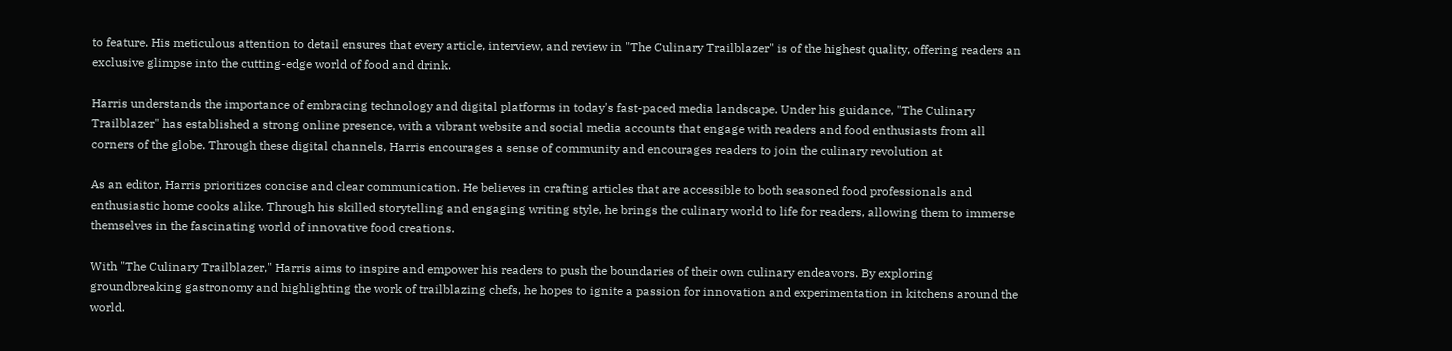to feature. His meticulous attention to detail ensures that every article, interview, and review in "The Culinary Trailblazer" is of the highest quality, offering readers an exclusive glimpse into the cutting-edge world of food and drink.

Harris understands the importance of embracing technology and digital platforms in today's fast-paced media landscape. Under his guidance, "The Culinary Trailblazer" has established a strong online presence, with a vibrant website and social media accounts that engage with readers and food enthusiasts from all corners of the globe. Through these digital channels, Harris encourages a sense of community and encourages readers to join the culinary revolution at

As an editor, Harris prioritizes concise and clear communication. He believes in crafting articles that are accessible to both seasoned food professionals and enthusiastic home cooks alike. Through his skilled storytelling and engaging writing style, he brings the culinary world to life for readers, allowing them to immerse themselves in the fascinating world of innovative food creations.

With "The Culinary Trailblazer," Harris aims to inspire and empower his readers to push the boundaries of their own culinary endeavors. By exploring groundbreaking gastronomy and highlighting the work of trailblazing chefs, he hopes to ignite a passion for innovation and experimentation in kitchens around the world.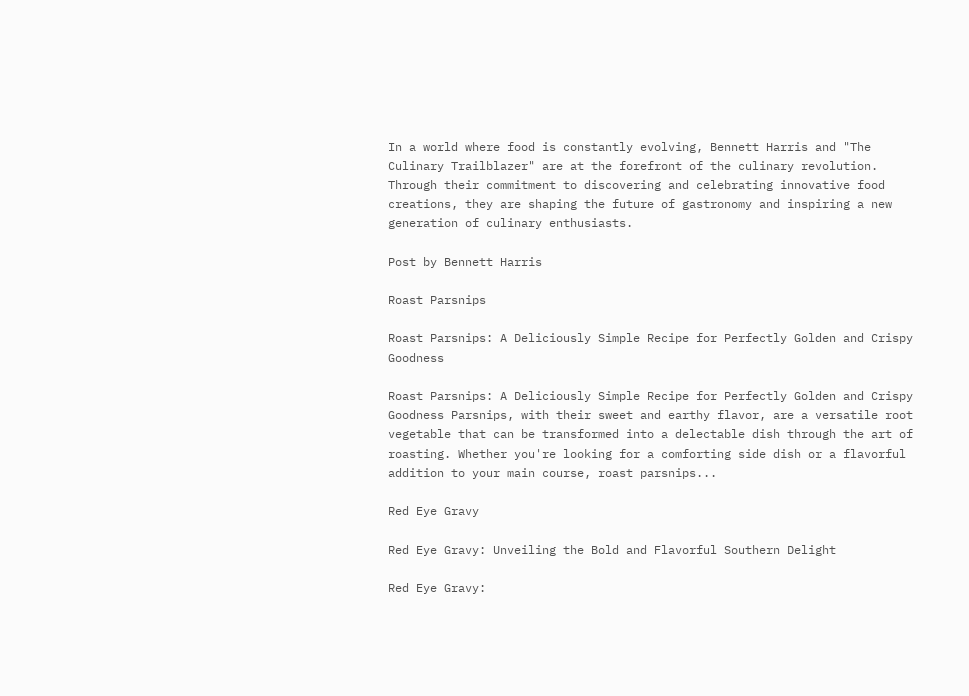In a world where food is constantly evolving, Bennett Harris and "The Culinary Trailblazer" are at the forefront of the culinary revolution. Through their commitment to discovering and celebrating innovative food creations, they are shaping the future of gastronomy and inspiring a new generation of culinary enthusiasts.

Post by Bennett Harris

Roast Parsnips

Roast Parsnips: A Deliciously Simple Recipe for Perfectly Golden and Crispy Goodness

Roast Parsnips: A Deliciously Simple Recipe for Perfectly Golden and Crispy Goodness Parsnips, with their sweet and earthy flavor, are a versatile root vegetable that can be transformed into a delectable dish through the art of roasting. Whether you're looking for a comforting side dish or a flavorful addition to your main course, roast parsnips...

Red Eye Gravy

Red Eye Gravy: Unveiling the Bold and Flavorful Southern Delight

Red Eye Gravy: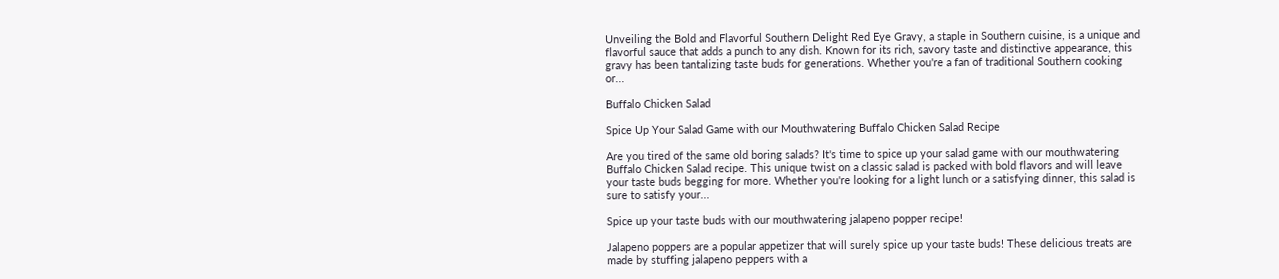Unveiling the Bold and Flavorful Southern Delight Red Eye Gravy, a staple in Southern cuisine, is a unique and flavorful sauce that adds a punch to any dish. Known for its rich, savory taste and distinctive appearance, this gravy has been tantalizing taste buds for generations. Whether you're a fan of traditional Southern cooking or...

Buffalo Chicken Salad

Spice Up Your Salad Game with our Mouthwatering Buffalo Chicken Salad Recipe

Are you tired of the same old boring salads? It's time to spice up your salad game with our mouthwatering Buffalo Chicken Salad recipe. This unique twist on a classic salad is packed with bold flavors and will leave your taste buds begging for more. Whether you're looking for a light lunch or a satisfying dinner, this salad is sure to satisfy your...

Spice up your taste buds with our mouthwatering jalapeno popper recipe!

Jalapeno poppers are a popular appetizer that will surely spice up your taste buds! These delicious treats are made by stuffing jalapeno peppers with a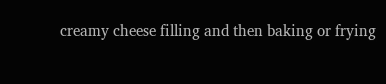creamy cheese filling and then baking or frying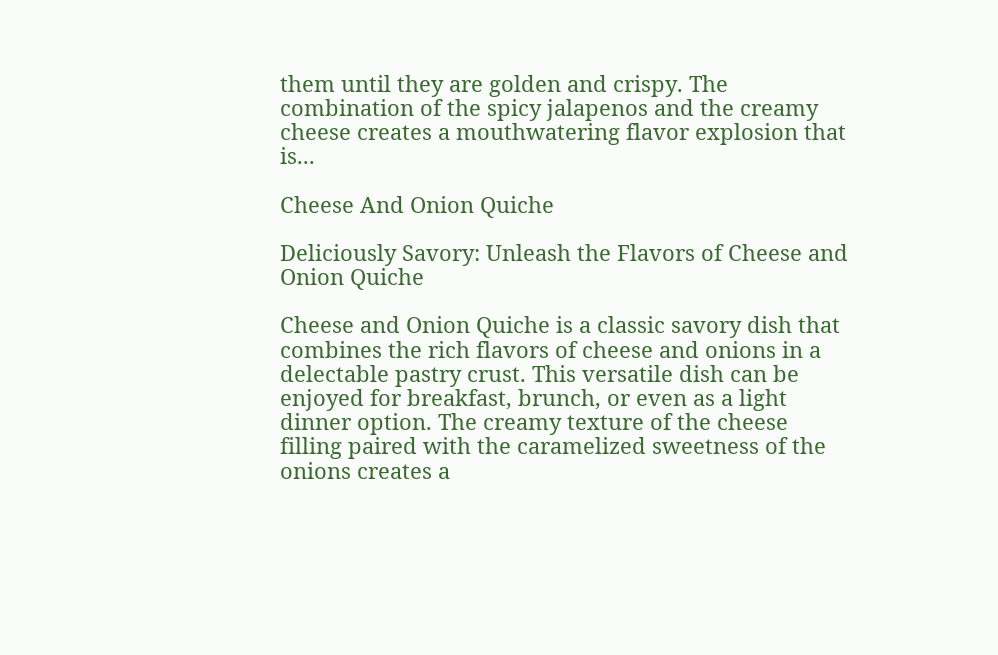them until they are golden and crispy. The combination of the spicy jalapenos and the creamy cheese creates a mouthwatering flavor explosion that is...

Cheese And Onion Quiche

Deliciously Savory: Unleash the Flavors of Cheese and Onion Quiche

Cheese and Onion Quiche is a classic savory dish that combines the rich flavors of cheese and onions in a delectable pastry crust. This versatile dish can be enjoyed for breakfast, brunch, or even as a light dinner option. The creamy texture of the cheese filling paired with the caramelized sweetness of the onions creates a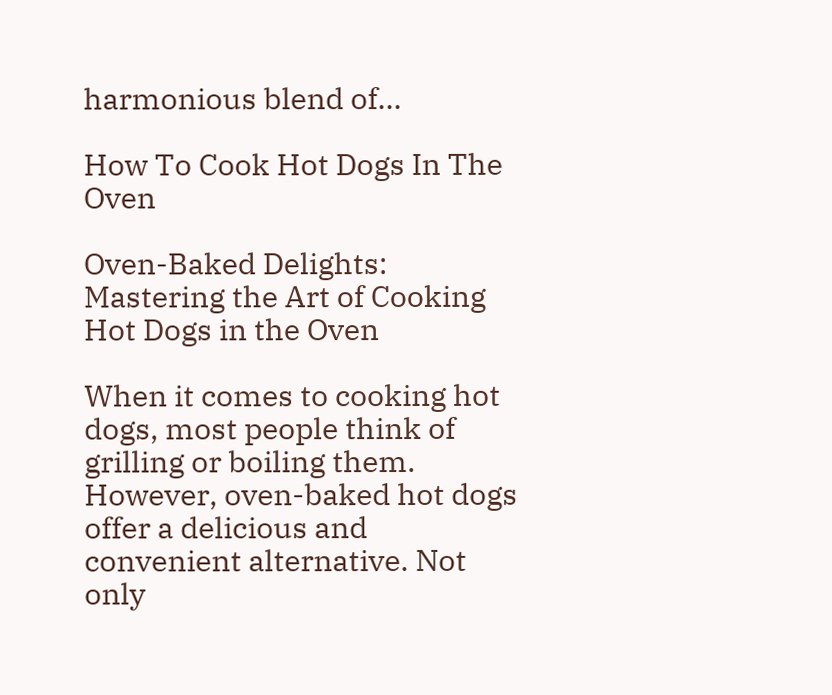harmonious blend of...

How To Cook Hot Dogs In The Oven

Oven-Baked Delights: Mastering the Art of Cooking Hot Dogs in the Oven

When it comes to cooking hot dogs, most people think of grilling or boiling them. However, oven-baked hot dogs offer a delicious and convenient alternative. Not only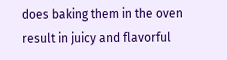does baking them in the oven result in juicy and flavorful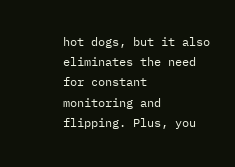hot dogs, but it also eliminates the need for constant monitoring and flipping. Plus, you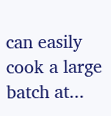can easily cook a large batch at...